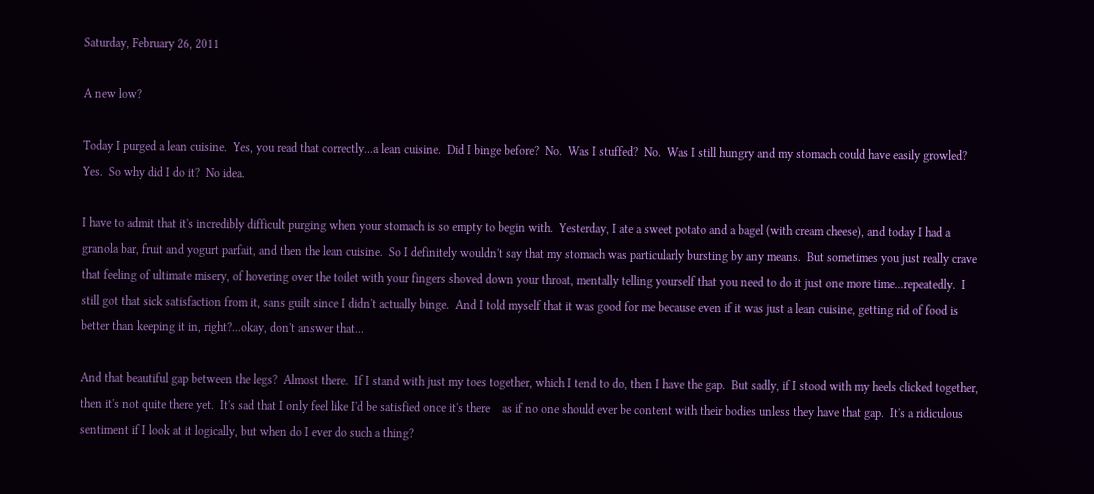Saturday, February 26, 2011

A new low?

Today I purged a lean cuisine.  Yes, you read that correctly...a lean cuisine.  Did I binge before?  No.  Was I stuffed?  No.  Was I still hungry and my stomach could have easily growled?  Yes.  So why did I do it?  No idea.

I have to admit that it's incredibly difficult purging when your stomach is so empty to begin with.  Yesterday, I ate a sweet potato and a bagel (with cream cheese), and today I had a granola bar, fruit and yogurt parfait, and then the lean cuisine.  So I definitely wouldn't say that my stomach was particularly bursting by any means.  But sometimes you just really crave that feeling of ultimate misery, of hovering over the toilet with your fingers shoved down your throat, mentally telling yourself that you need to do it just one more time...repeatedly.  I still got that sick satisfaction from it, sans guilt since I didn't actually binge.  And I told myself that it was good for me because even if it was just a lean cuisine, getting rid of food is better than keeping it in, right?...okay, don't answer that...

And that beautiful gap between the legs?  Almost there.  If I stand with just my toes together, which I tend to do, then I have the gap.  But sadly, if I stood with my heels clicked together, then it's not quite there yet.  It's sad that I only feel like I'd be satisfied once it's there    as if no one should ever be content with their bodies unless they have that gap.  It's a ridiculous sentiment if I look at it logically, but when do I ever do such a thing?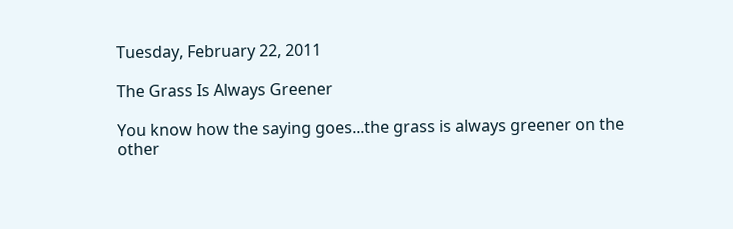Tuesday, February 22, 2011

The Grass Is Always Greener

You know how the saying goes...the grass is always greener on the other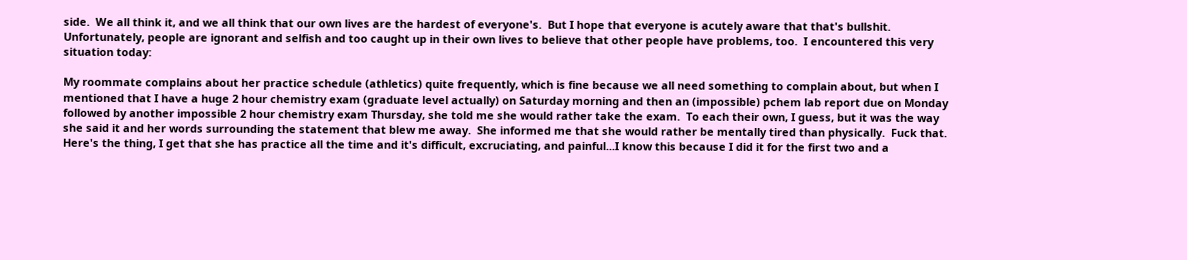side.  We all think it, and we all think that our own lives are the hardest of everyone's.  But I hope that everyone is acutely aware that that's bullshit.  Unfortunately, people are ignorant and selfish and too caught up in their own lives to believe that other people have problems, too.  I encountered this very situation today:

My roommate complains about her practice schedule (athletics) quite frequently, which is fine because we all need something to complain about, but when I mentioned that I have a huge 2 hour chemistry exam (graduate level actually) on Saturday morning and then an (impossible) pchem lab report due on Monday followed by another impossible 2 hour chemistry exam Thursday, she told me she would rather take the exam.  To each their own, I guess, but it was the way she said it and her words surrounding the statement that blew me away.  She informed me that she would rather be mentally tired than physically.  Fuck that.  Here's the thing, I get that she has practice all the time and it's difficult, excruciating, and painful...I know this because I did it for the first two and a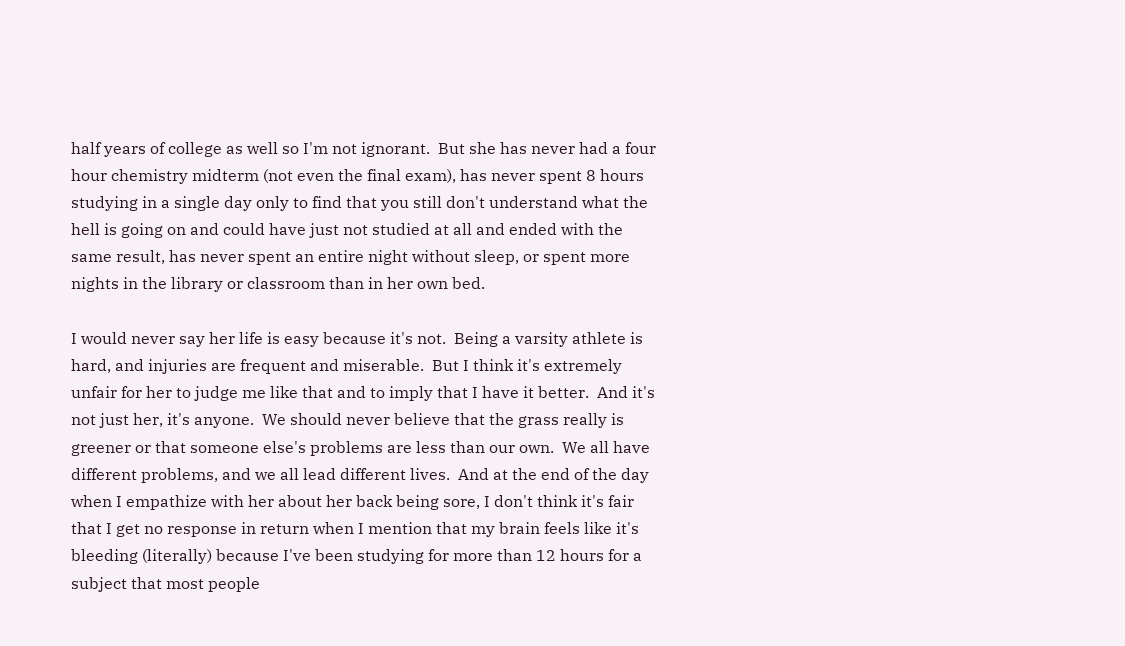half years of college as well so I'm not ignorant.  But she has never had a four hour chemistry midterm (not even the final exam), has never spent 8 hours studying in a single day only to find that you still don't understand what the hell is going on and could have just not studied at all and ended with the same result, has never spent an entire night without sleep, or spent more nights in the library or classroom than in her own bed.

I would never say her life is easy because it's not.  Being a varsity athlete is hard, and injuries are frequent and miserable.  But I think it's extremely unfair for her to judge me like that and to imply that I have it better.  And it's not just her, it's anyone.  We should never believe that the grass really is greener or that someone else's problems are less than our own.  We all have different problems, and we all lead different lives.  And at the end of the day when I empathize with her about her back being sore, I don't think it's fair that I get no response in return when I mention that my brain feels like it's bleeding (literally) because I've been studying for more than 12 hours for a subject that most people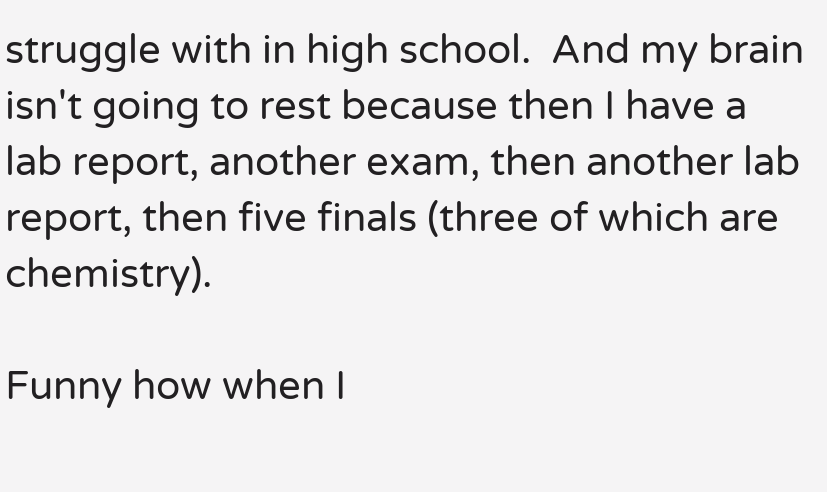struggle with in high school.  And my brain isn't going to rest because then I have a lab report, another exam, then another lab report, then five finals (three of which are chemistry).

Funny how when I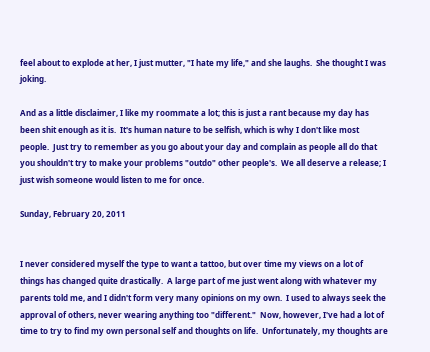feel about to explode at her, I just mutter, "I hate my life," and she laughs.  She thought I was joking.

And as a little disclaimer, I like my roommate a lot; this is just a rant because my day has been shit enough as it is.  It's human nature to be selfish, which is why I don't like most people.  Just try to remember as you go about your day and complain as people all do that you shouldn't try to make your problems "outdo" other people's.  We all deserve a release; I just wish someone would listen to me for once.

Sunday, February 20, 2011


I never considered myself the type to want a tattoo, but over time my views on a lot of things has changed quite drastically.  A large part of me just went along with whatever my parents told me, and I didn't form very many opinions on my own.  I used to always seek the approval of others, never wearing anything too "different."  Now, however, I've had a lot of time to try to find my own personal self and thoughts on life.  Unfortunately, my thoughts are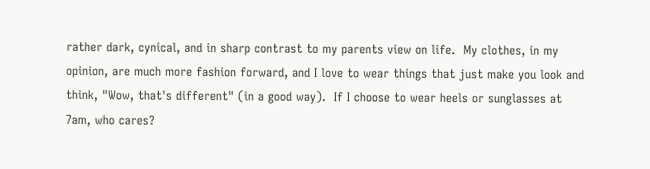rather dark, cynical, and in sharp contrast to my parents view on life.  My clothes, in my opinion, are much more fashion forward, and I love to wear things that just make you look and think, "Wow, that's different" (in a good way).  If I choose to wear heels or sunglasses at 7am, who cares?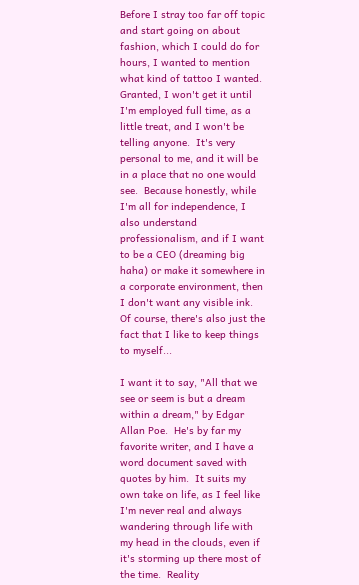Before I stray too far off topic and start going on about fashion, which I could do for hours, I wanted to mention what kind of tattoo I wanted.  Granted, I won't get it until I'm employed full time, as a little treat, and I won't be telling anyone.  It's very personal to me, and it will be in a place that no one would see.  Because honestly, while I'm all for independence, I also understand professionalism, and if I want to be a CEO (dreaming big haha) or make it somewhere in a corporate environment, then I don't want any visible ink.  Of course, there's also just the fact that I like to keep things to myself...

I want it to say, "All that we see or seem is but a dream within a dream," by Edgar Allan Poe.  He's by far my favorite writer, and I have a word document saved with quotes by him.  It suits my own take on life, as I feel like I'm never real and always wandering through life with my head in the clouds, even if it's storming up there most of the time.  Reality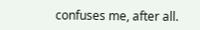confuses me, after all.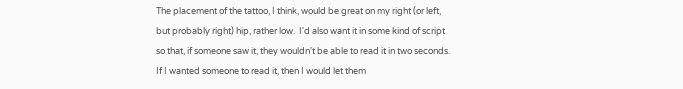The placement of the tattoo, I think, would be great on my right (or left, but probably right) hip, rather low.  I'd also want it in some kind of script so that, if someone saw it, they wouldn't be able to read it in two seconds.  If I wanted someone to read it, then I would let them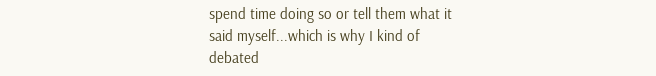spend time doing so or tell them what it said myself...which is why I kind of debated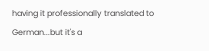having it professionally translated to German...but it's a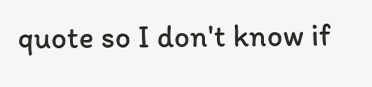quote so I don't know if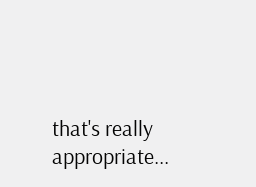that's really appropriate...